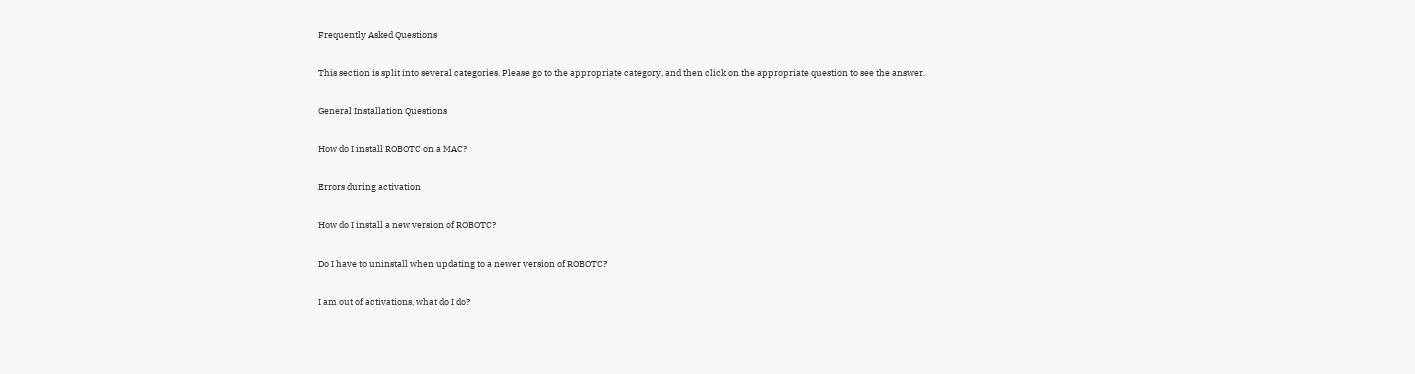Frequently Asked Questions

This section is split into several categories. Please go to the appropriate category, and then click on the appropriate question to see the answer.

General Installation Questions

How do I install ROBOTC on a MAC?

Errors during activation

How do I install a new version of ROBOTC?

Do I have to uninstall when updating to a newer version of ROBOTC?

I am out of activations, what do I do?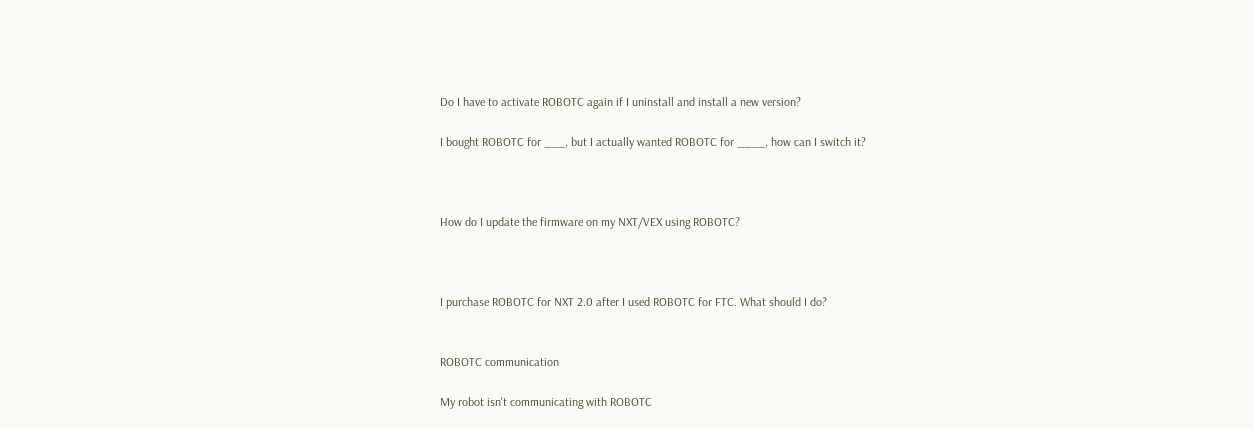Do I have to activate ROBOTC again if I uninstall and install a new version?

I bought ROBOTC for ___, but I actually wanted ROBOTC for ____, how can I switch it?



How do I update the firmware on my NXT/VEX using ROBOTC?



I purchase ROBOTC for NXT 2.0 after I used ROBOTC for FTC. What should I do?


ROBOTC communication

My robot isn't communicating with ROBOTC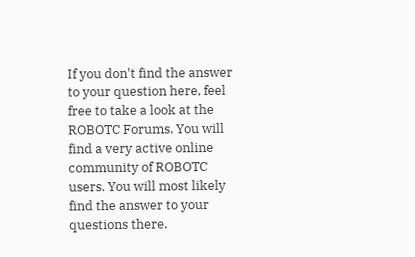If you don't find the answer to your question here, feel free to take a look at the ROBOTC Forums. You will find a very active online community of ROBOTC users. You will most likely find the answer to your questions there.